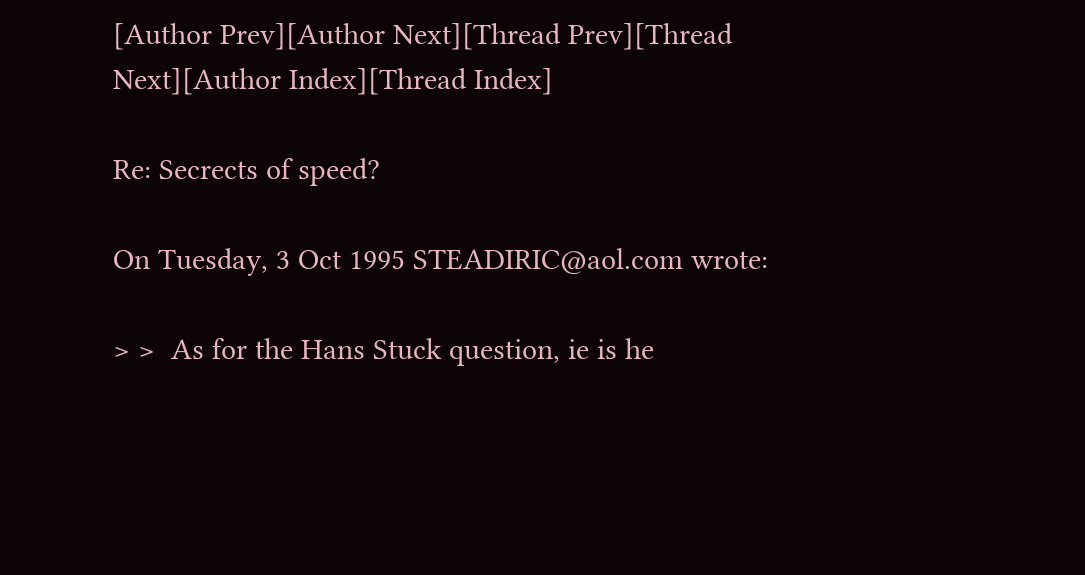[Author Prev][Author Next][Thread Prev][Thread Next][Author Index][Thread Index]

Re: Secrects of speed?

On Tuesday, 3 Oct 1995 STEADIRIC@aol.com wrote:

> >  As for the Hans Stuck question, ie is he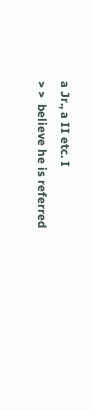a Jr., a II etc. I
> >  believe he is referred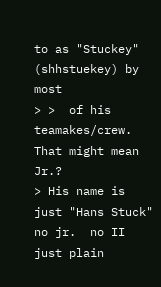to as "Stuckey" (shhstuekey) by most
> >  of his teamakes/crew. That might mean Jr.?
> His name is just "Hans Stuck"  no jr.  no II just plain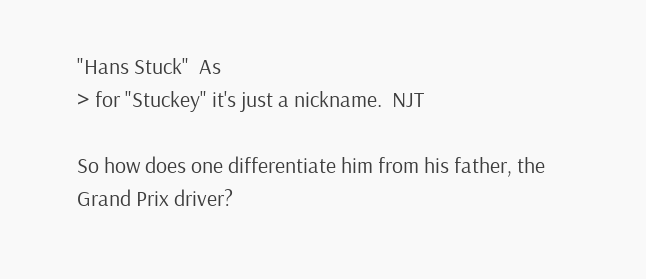"Hans Stuck"  As
> for "Stuckey" it's just a nickname.  NJT

So how does one differentiate him from his father, the Grand Prix driver?